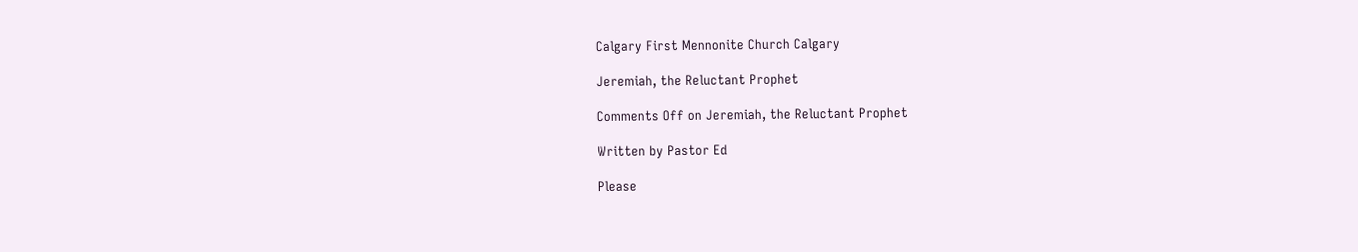Calgary First Mennonite Church Calgary

Jeremiah, the Reluctant Prophet

Comments Off on Jeremiah, the Reluctant Prophet

Written by Pastor Ed

Please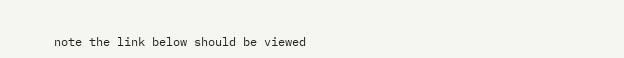note the link below should be viewed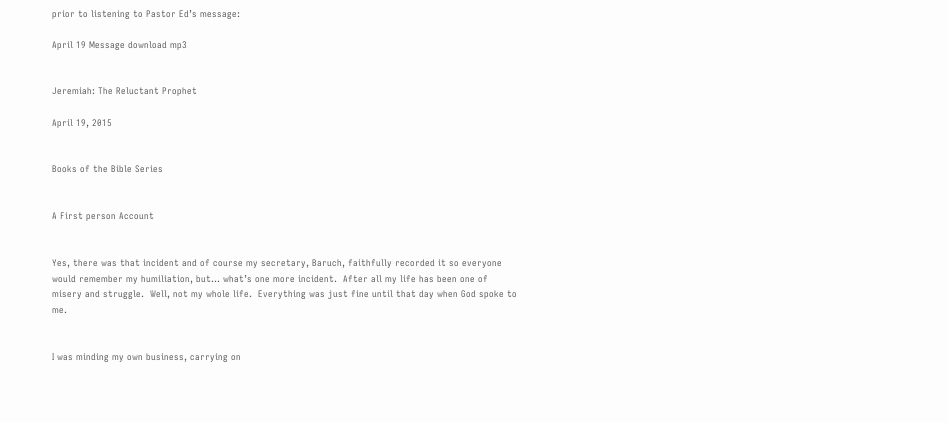prior to listening to Pastor Ed’s message:

April 19 Message download mp3


Jeremiah: The Reluctant Prophet

April 19, 2015


Books of the Bible Series


A First person Account


Yes, there was that incident and of course my secretary, Baruch, faithfully recorded it so everyone would remember my humiliation, but… what’s one more incident.  After all my life has been one of misery and struggle.  Well, not my whole life.  Everything was just fine until that day when God spoke to me.


I was minding my own business, carrying on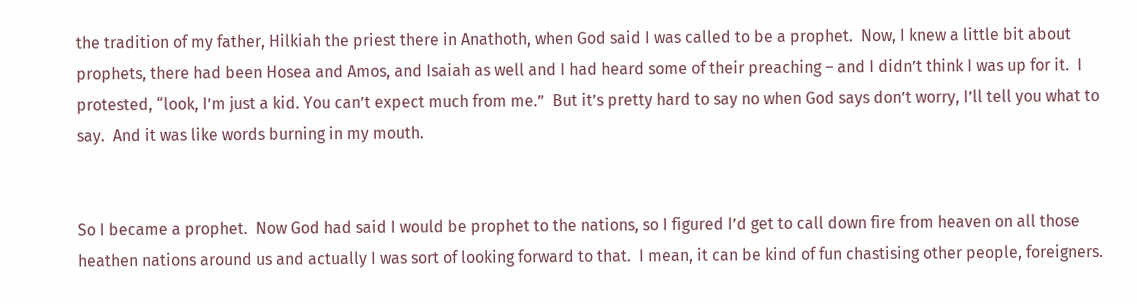the tradition of my father, Hilkiah the priest there in Anathoth, when God said I was called to be a prophet.  Now, I knew a little bit about prophets, there had been Hosea and Amos, and Isaiah as well and I had heard some of their preaching – and I didn’t think I was up for it.  I protested, “look, I’m just a kid. You can’t expect much from me.”  But it’s pretty hard to say no when God says don’t worry, I’ll tell you what to say.  And it was like words burning in my mouth.


So I became a prophet.  Now God had said I would be prophet to the nations, so I figured I’d get to call down fire from heaven on all those heathen nations around us and actually I was sort of looking forward to that.  I mean, it can be kind of fun chastising other people, foreigners.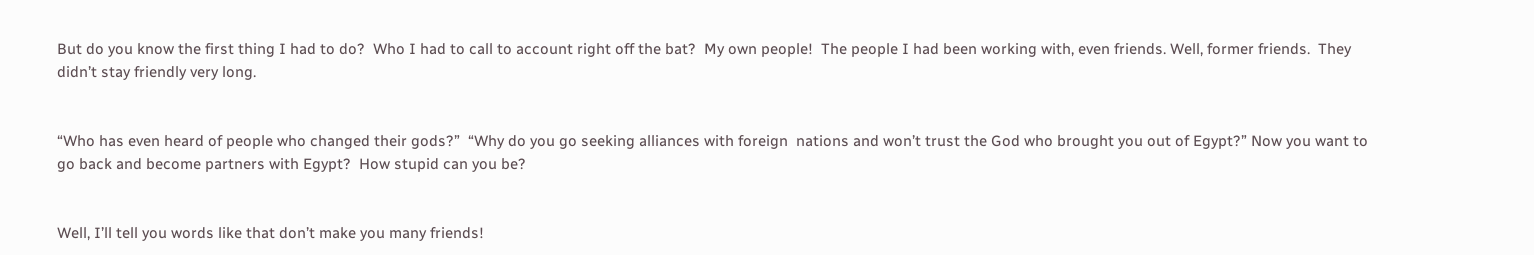But do you know the first thing I had to do?  Who I had to call to account right off the bat?  My own people!  The people I had been working with, even friends. Well, former friends.  They didn’t stay friendly very long.


“Who has even heard of people who changed their gods?”  “Why do you go seeking alliances with foreign  nations and won’t trust the God who brought you out of Egypt?” Now you want to go back and become partners with Egypt?  How stupid can you be?


Well, I’ll tell you words like that don’t make you many friends!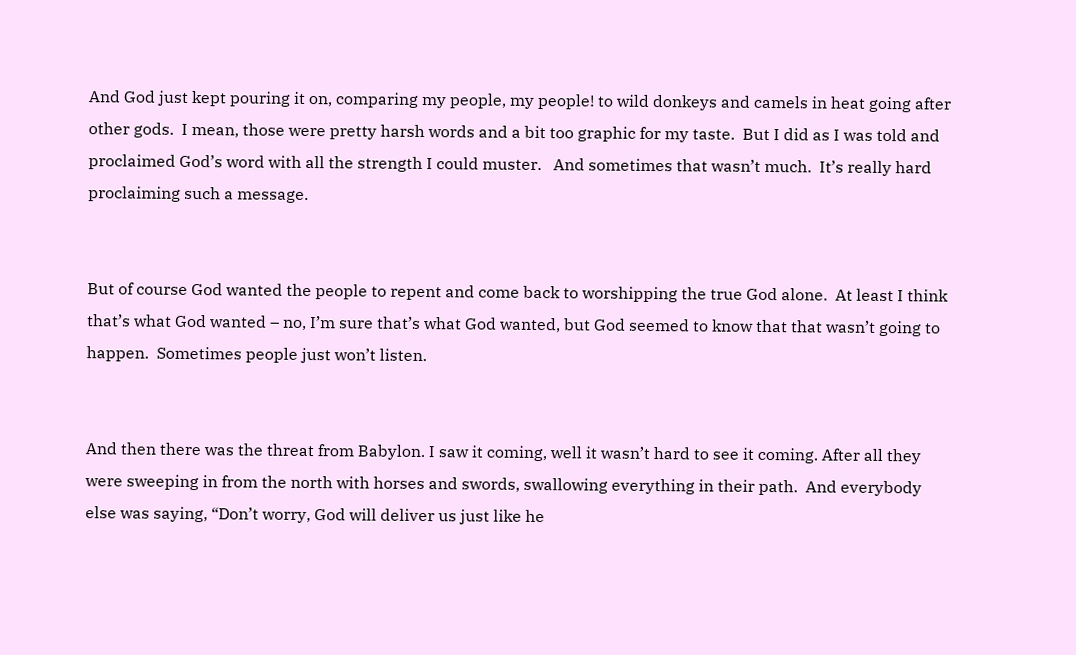And God just kept pouring it on, comparing my people, my people! to wild donkeys and camels in heat going after other gods.  I mean, those were pretty harsh words and a bit too graphic for my taste.  But I did as I was told and proclaimed God’s word with all the strength I could muster.   And sometimes that wasn’t much.  It’s really hard proclaiming such a message.


But of course God wanted the people to repent and come back to worshipping the true God alone.  At least I think that’s what God wanted – no, I’m sure that’s what God wanted, but God seemed to know that that wasn’t going to happen.  Sometimes people just won’t listen.


And then there was the threat from Babylon. I saw it coming, well it wasn’t hard to see it coming. After all they were sweeping in from the north with horses and swords, swallowing everything in their path.  And everybody else was saying, “Don’t worry, God will deliver us just like he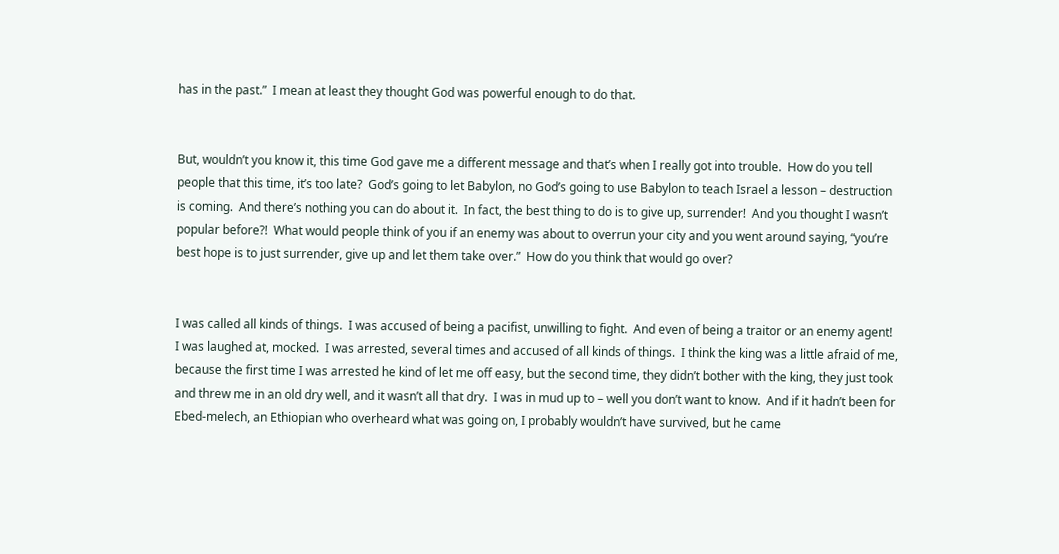has in the past.”  I mean at least they thought God was powerful enough to do that.


But, wouldn’t you know it, this time God gave me a different message and that’s when I really got into trouble.  How do you tell people that this time, it’s too late?  God’s going to let Babylon, no God’s going to use Babylon to teach Israel a lesson – destruction is coming.  And there’s nothing you can do about it.  In fact, the best thing to do is to give up, surrender!  And you thought I wasn’t popular before?!  What would people think of you if an enemy was about to overrun your city and you went around saying, “you’re best hope is to just surrender, give up and let them take over.”  How do you think that would go over?


I was called all kinds of things.  I was accused of being a pacifist, unwilling to fight.  And even of being a traitor or an enemy agent!  I was laughed at, mocked.  I was arrested, several times and accused of all kinds of things.  I think the king was a little afraid of me, because the first time I was arrested he kind of let me off easy, but the second time, they didn’t bother with the king, they just took and threw me in an old dry well, and it wasn’t all that dry.  I was in mud up to – well you don’t want to know.  And if it hadn’t been for Ebed-melech, an Ethiopian who overheard what was going on, I probably wouldn’t have survived, but he came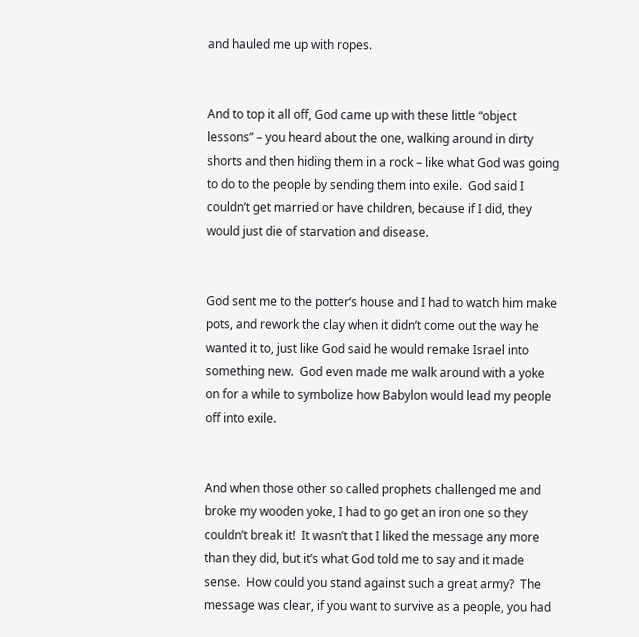and hauled me up with ropes.


And to top it all off, God came up with these little “object lessons” – you heard about the one, walking around in dirty shorts and then hiding them in a rock – like what God was going to do to the people by sending them into exile.  God said I couldn’t get married or have children, because if I did, they would just die of starvation and disease.


God sent me to the potter’s house and I had to watch him make pots, and rework the clay when it didn’t come out the way he wanted it to, just like God said he would remake Israel into something new.  God even made me walk around with a yoke on for a while to symbolize how Babylon would lead my people off into exile.


And when those other so called prophets challenged me and broke my wooden yoke, I had to go get an iron one so they couldn’t break it!  It wasn’t that I liked the message any more than they did, but it’s what God told me to say and it made sense.  How could you stand against such a great army?  The message was clear, if you want to survive as a people, you had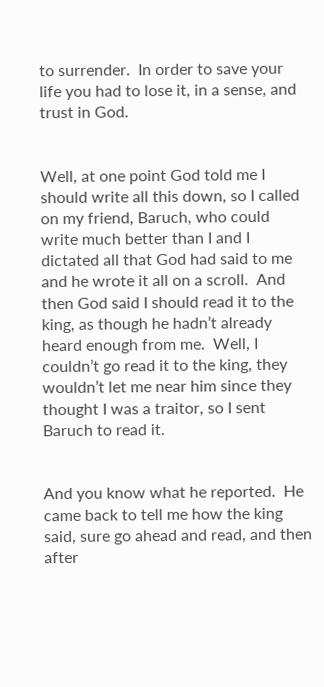to surrender.  In order to save your life you had to lose it, in a sense, and trust in God.


Well, at one point God told me I should write all this down, so I called on my friend, Baruch, who could write much better than I and I dictated all that God had said to me and he wrote it all on a scroll.  And then God said I should read it to the king, as though he hadn’t already heard enough from me.  Well, I couldn’t go read it to the king, they wouldn’t let me near him since they thought I was a traitor, so I sent Baruch to read it.


And you know what he reported.  He came back to tell me how the king said, sure go ahead and read, and then after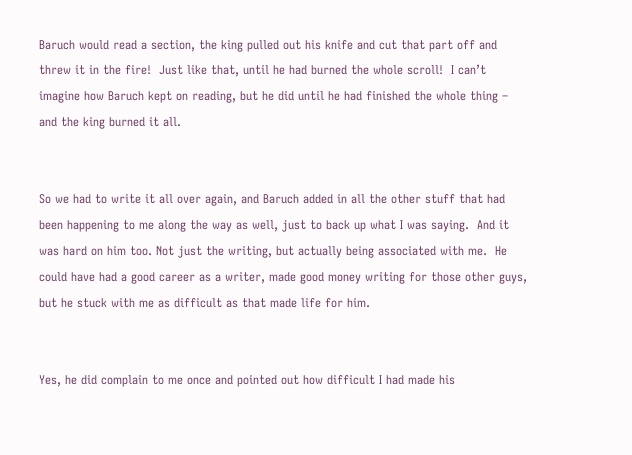Baruch would read a section, the king pulled out his knife and cut that part off and threw it in the fire!  Just like that, until he had burned the whole scroll!  I can’t imagine how Baruch kept on reading, but he did until he had finished the whole thing – and the king burned it all.


So we had to write it all over again, and Baruch added in all the other stuff that had been happening to me along the way as well, just to back up what I was saying.  And it was hard on him too. Not just the writing, but actually being associated with me.  He could have had a good career as a writer, made good money writing for those other guys, but he stuck with me as difficult as that made life for him.


Yes, he did complain to me once and pointed out how difficult I had made his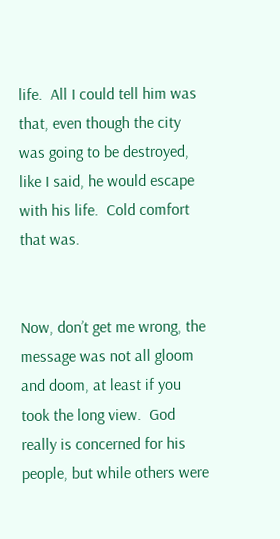life.  All I could tell him was that, even though the city was going to be destroyed, like I said, he would escape with his life.  Cold comfort that was.


Now, don’t get me wrong, the message was not all gloom and doom, at least if you took the long view.  God really is concerned for his people, but while others were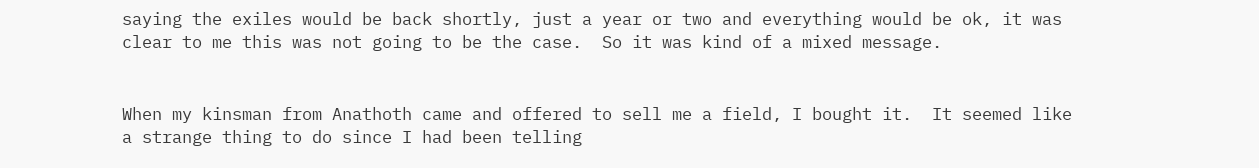saying the exiles would be back shortly, just a year or two and everything would be ok, it was clear to me this was not going to be the case.  So it was kind of a mixed message.


When my kinsman from Anathoth came and offered to sell me a field, I bought it.  It seemed like a strange thing to do since I had been telling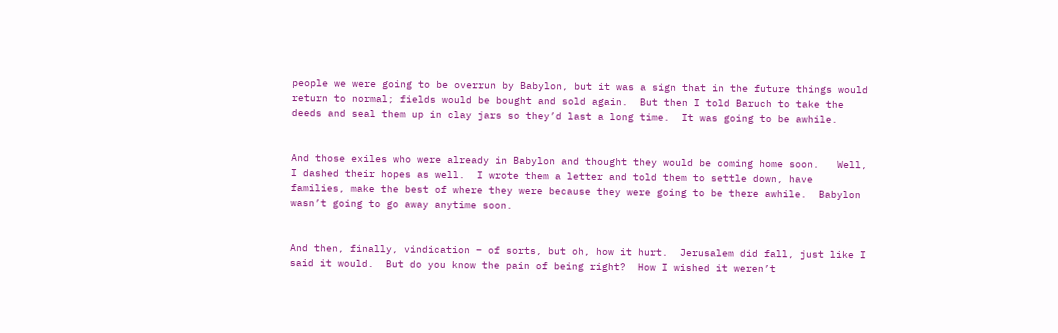people we were going to be overrun by Babylon, but it was a sign that in the future things would return to normal; fields would be bought and sold again.  But then I told Baruch to take the deeds and seal them up in clay jars so they’d last a long time.  It was going to be awhile.


And those exiles who were already in Babylon and thought they would be coming home soon.   Well, I dashed their hopes as well.  I wrote them a letter and told them to settle down, have families, make the best of where they were because they were going to be there awhile.  Babylon wasn’t going to go away anytime soon.


And then, finally, vindication – of sorts, but oh, how it hurt.  Jerusalem did fall, just like I said it would.  But do you know the pain of being right?  How I wished it weren’t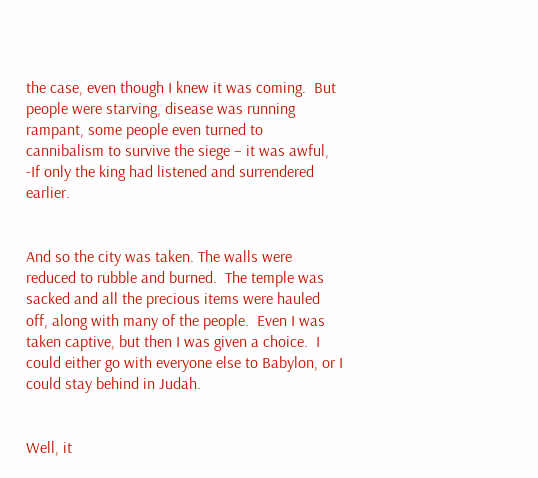the case, even though I knew it was coming.  But people were starving, disease was running rampant, some people even turned to cannibalism to survive the siege – it was awful, -If only the king had listened and surrendered earlier.


And so the city was taken. The walls were reduced to rubble and burned.  The temple was sacked and all the precious items were hauled off, along with many of the people.  Even I was taken captive, but then I was given a choice.  I could either go with everyone else to Babylon, or I could stay behind in Judah.


Well, it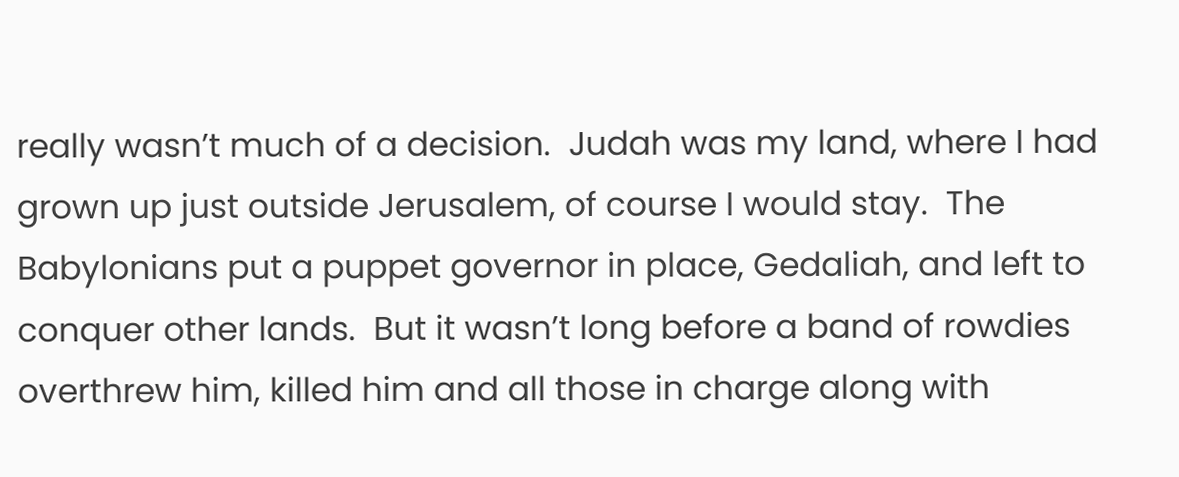really wasn’t much of a decision.  Judah was my land, where I had grown up just outside Jerusalem, of course I would stay.  The Babylonians put a puppet governor in place, Gedaliah, and left to conquer other lands.  But it wasn’t long before a band of rowdies overthrew him, killed him and all those in charge along with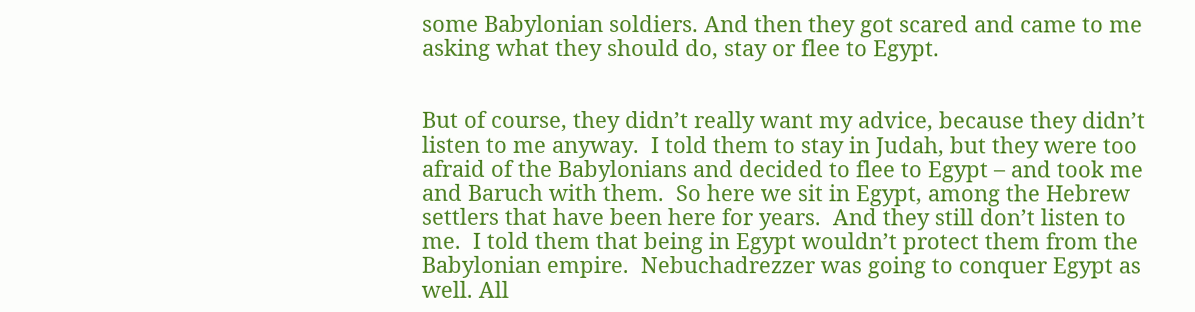some Babylonian soldiers. And then they got scared and came to me asking what they should do, stay or flee to Egypt.


But of course, they didn’t really want my advice, because they didn’t listen to me anyway.  I told them to stay in Judah, but they were too afraid of the Babylonians and decided to flee to Egypt – and took me and Baruch with them.  So here we sit in Egypt, among the Hebrew settlers that have been here for years.  And they still don’t listen to me.  I told them that being in Egypt wouldn’t protect them from the Babylonian empire.  Nebuchadrezzer was going to conquer Egypt as well. All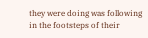they were doing was following in the footsteps of their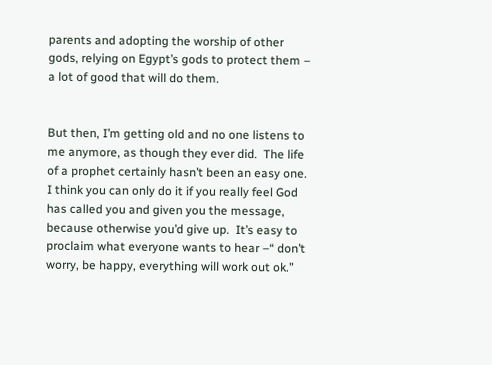parents and adopting the worship of other gods, relying on Egypt’s gods to protect them – a lot of good that will do them.


But then, I’m getting old and no one listens to me anymore, as though they ever did.  The life of a prophet certainly hasn’t been an easy one.  I think you can only do it if you really feel God has called you and given you the message, because otherwise you’d give up.  It’s easy to proclaim what everyone wants to hear –“ don’t worry, be happy, everything will work out ok.”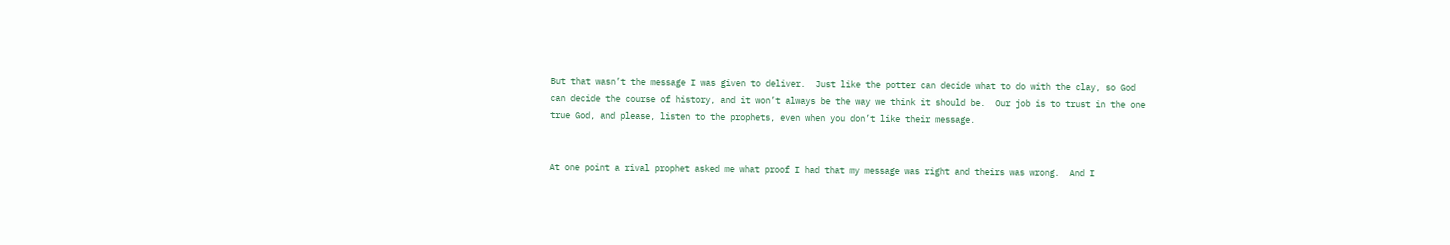But that wasn’t the message I was given to deliver.  Just like the potter can decide what to do with the clay, so God can decide the course of history, and it won’t always be the way we think it should be.  Our job is to trust in the one true God, and please, listen to the prophets, even when you don’t like their message.


At one point a rival prophet asked me what proof I had that my message was right and theirs was wrong.  And I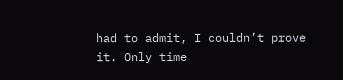had to admit, I couldn’t prove it. Only time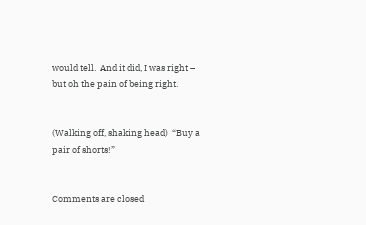would tell.  And it did, I was right – but oh the pain of being right.


(Walking off, shaking head)  “Buy a pair of shorts!”


Comments are closed